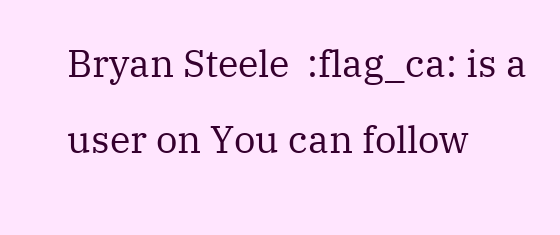Bryan Steele  :flag_ca: is a user on You can follow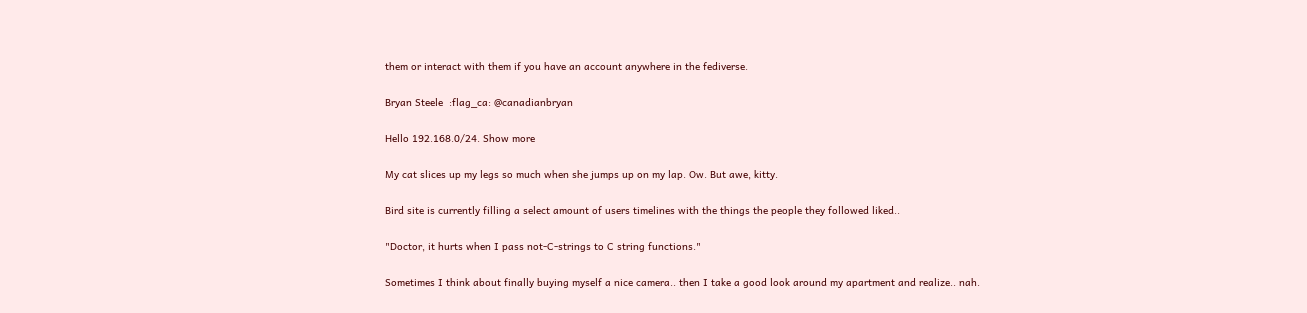them or interact with them if you have an account anywhere in the fediverse.

Bryan Steele  :flag_ca: @canadianbryan

Hello 192.168.0/24. Show more

My cat slices up my legs so much when she jumps up on my lap. Ow. But awe, kitty.

Bird site is currently filling a select amount of users timelines with the things the people they followed liked..

"Doctor, it hurts when I pass not-C-strings to C string functions."

Sometimes I think about finally buying myself a nice camera.. then I take a good look around my apartment and realize.. nah.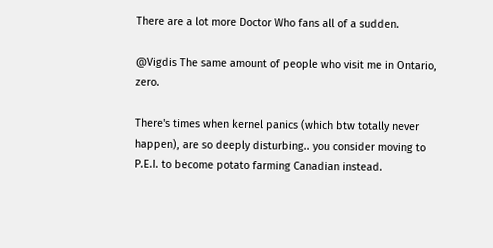There are a lot more Doctor Who fans all of a sudden.

@Vigdis The same amount of people who visit me in Ontario, zero.

There's times when kernel panics (which btw totally never happen), are so deeply disturbing.. you consider moving to P.E.I. to become potato farming Canadian instead.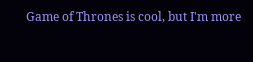Game of Thrones is cool, but I'm more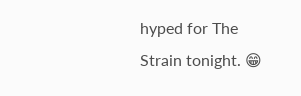hyped for The Strain tonight. 😁